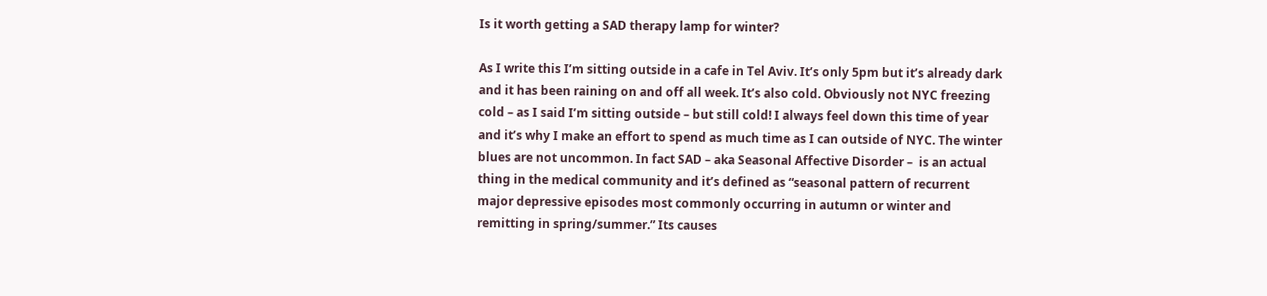Is it worth getting a SAD therapy lamp for winter?

As I write this I’m sitting outside in a cafe in Tel Aviv. It’s only 5pm but it’s already dark and it has been raining on and off all week. It’s also cold. Obviously not NYC freezing cold – as I said I’m sitting outside – but still cold! I always feel down this time of year and it’s why I make an effort to spend as much time as I can outside of NYC. The winter blues are not uncommon. In fact SAD – aka Seasonal Affective Disorder –  is an actual thing in the medical community and it’s defined as “seasonal pattern of recurrent major depressive episodes most commonly occurring in autumn or winter and remitting in spring/summer.” Its causes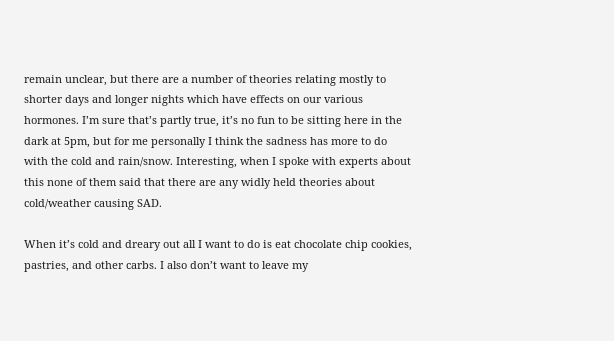remain unclear, but there are a number of theories relating mostly to shorter days and longer nights which have effects on our various hormones. I’m sure that’s partly true, it’s no fun to be sitting here in the dark at 5pm, but for me personally I think the sadness has more to do with the cold and rain/snow. Interesting, when I spoke with experts about this none of them said that there are any widly held theories about cold/weather causing SAD.

When it’s cold and dreary out all I want to do is eat chocolate chip cookies, pastries, and other carbs. I also don’t want to leave my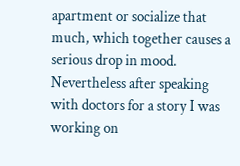apartment or socialize that much, which together causes a serious drop in mood. Nevertheless after speaking with doctors for a story I was working on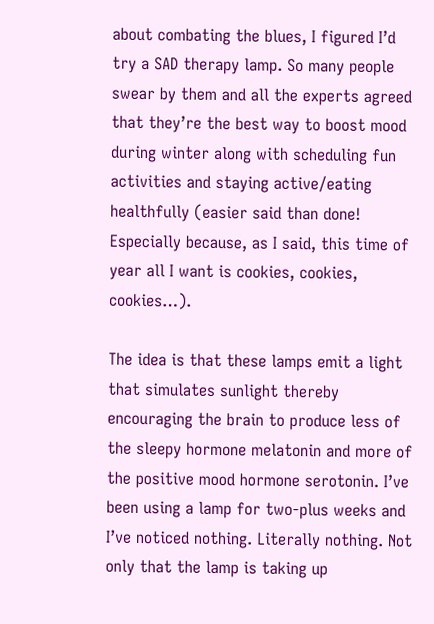about combating the blues, I figured I’d try a SAD therapy lamp. So many people swear by them and all the experts agreed that they’re the best way to boost mood during winter along with scheduling fun activities and staying active/eating healthfully (easier said than done! Especially because, as I said, this time of year all I want is cookies, cookies, cookies…).

The idea is that these lamps emit a light that simulates sunlight thereby encouraging the brain to produce less of the sleepy hormone melatonin and more of the positive mood hormone serotonin. I’ve been using a lamp for two-plus weeks and I’ve noticed nothing. Literally nothing. Not only that the lamp is taking up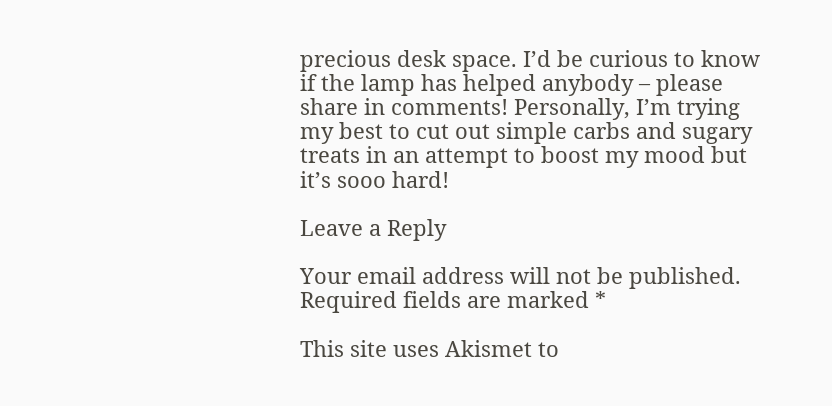precious desk space. I’d be curious to know if the lamp has helped anybody – please share in comments! Personally, I’m trying my best to cut out simple carbs and sugary treats in an attempt to boost my mood but it’s sooo hard!

Leave a Reply

Your email address will not be published. Required fields are marked *

This site uses Akismet to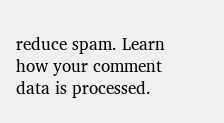reduce spam. Learn how your comment data is processed.